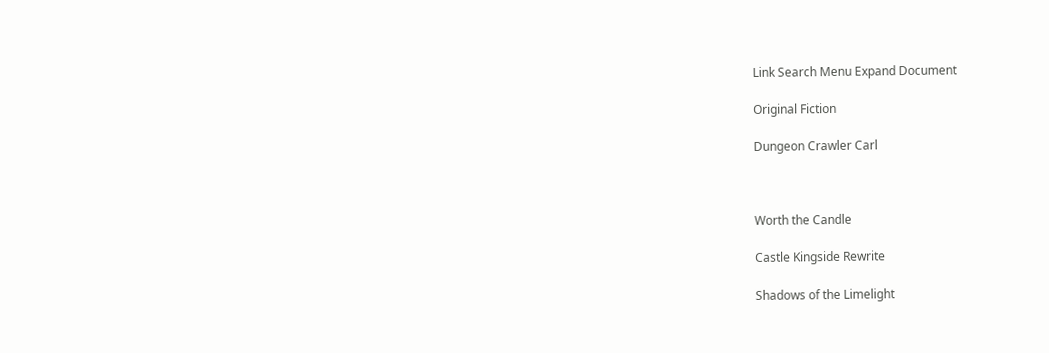Link Search Menu Expand Document

Original Fiction

Dungeon Crawler Carl



Worth the Candle

Castle Kingside Rewrite

Shadows of the Limelight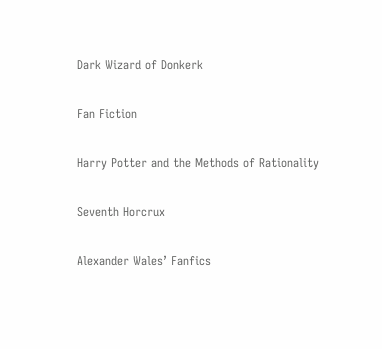Dark Wizard of Donkerk

Fan Fiction

Harry Potter and the Methods of Rationality

Seventh Horcrux

Alexander Wales’ Fanfics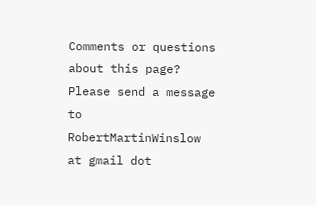Comments or questions about this page? Please send a message to RobertMartinWinslow at gmail dot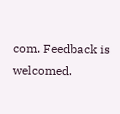com. Feedback is welcomed.